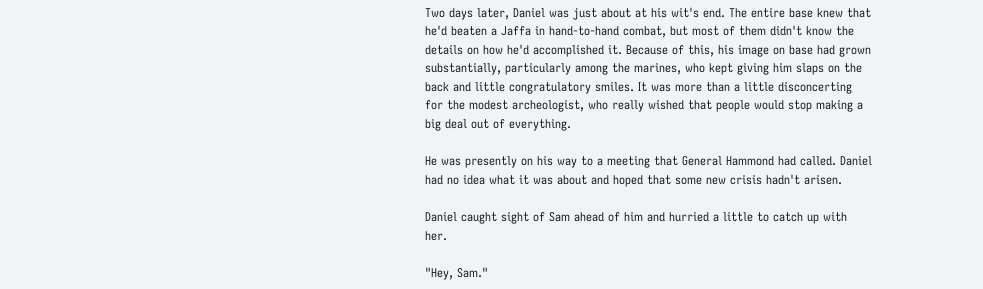Two days later, Daniel was just about at his wit's end. The entire base knew that he'd beaten a Jaffa in hand-to-hand combat, but most of them didn't know the details on how he'd accomplished it. Because of this, his image on base had grown substantially, particularly among the marines, who kept giving him slaps on the back and little congratulatory smiles. It was more than a little disconcerting for the modest archeologist, who really wished that people would stop making a big deal out of everything.

He was presently on his way to a meeting that General Hammond had called. Daniel had no idea what it was about and hoped that some new crisis hadn't arisen.

Daniel caught sight of Sam ahead of him and hurried a little to catch up with her.

"Hey, Sam."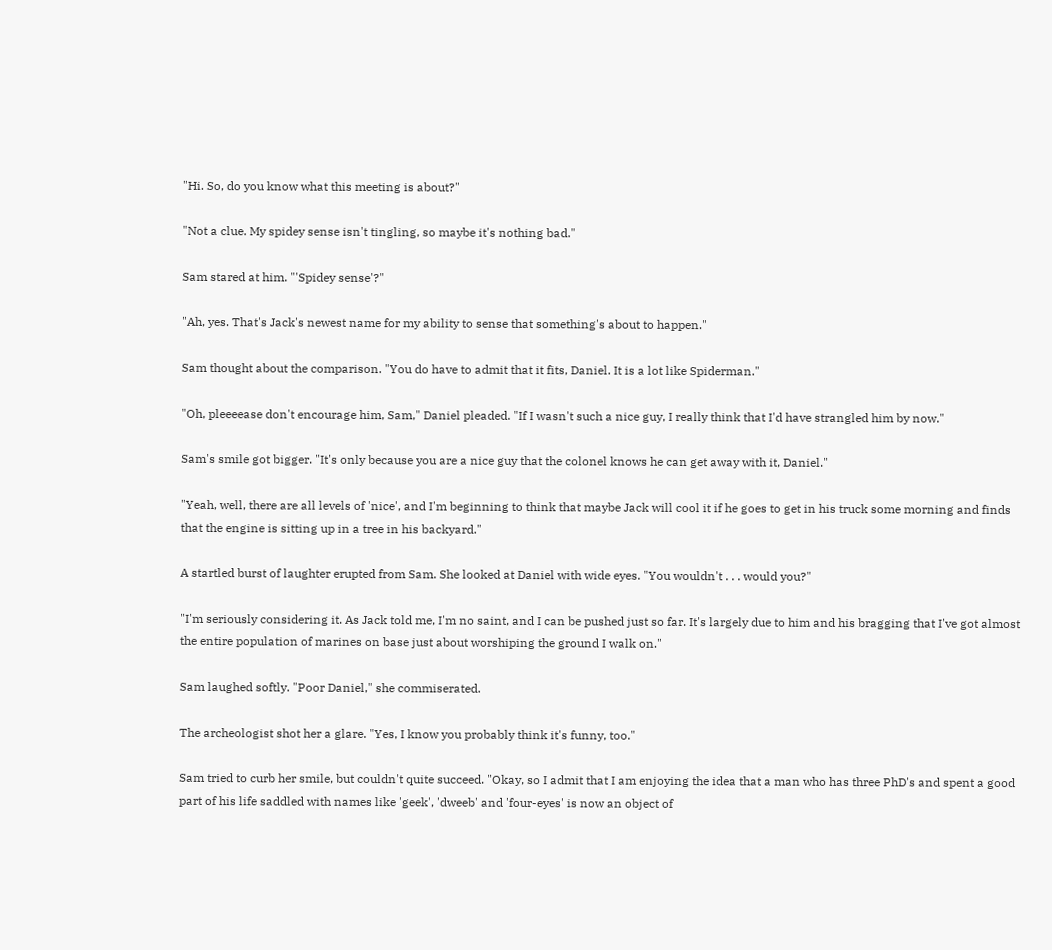"Hi. So, do you know what this meeting is about?"

"Not a clue. My spidey sense isn't tingling, so maybe it's nothing bad."

Sam stared at him. "'Spidey sense'?"

"Ah, yes. That's Jack's newest name for my ability to sense that something's about to happen."

Sam thought about the comparison. "You do have to admit that it fits, Daniel. It is a lot like Spiderman."

"Oh, pleeeease don't encourage him, Sam," Daniel pleaded. "If I wasn't such a nice guy, I really think that I'd have strangled him by now."

Sam's smile got bigger. "It's only because you are a nice guy that the colonel knows he can get away with it, Daniel."

"Yeah, well, there are all levels of 'nice', and I'm beginning to think that maybe Jack will cool it if he goes to get in his truck some morning and finds that the engine is sitting up in a tree in his backyard."

A startled burst of laughter erupted from Sam. She looked at Daniel with wide eyes. "You wouldn't . . . would you?"

"I'm seriously considering it. As Jack told me, I'm no saint, and I can be pushed just so far. It's largely due to him and his bragging that I've got almost the entire population of marines on base just about worshiping the ground I walk on."

Sam laughed softly. "Poor Daniel," she commiserated.

The archeologist shot her a glare. "Yes, I know you probably think it's funny, too."

Sam tried to curb her smile, but couldn't quite succeed. "Okay, so I admit that I am enjoying the idea that a man who has three PhD's and spent a good part of his life saddled with names like 'geek', 'dweeb' and 'four-eyes' is now an object of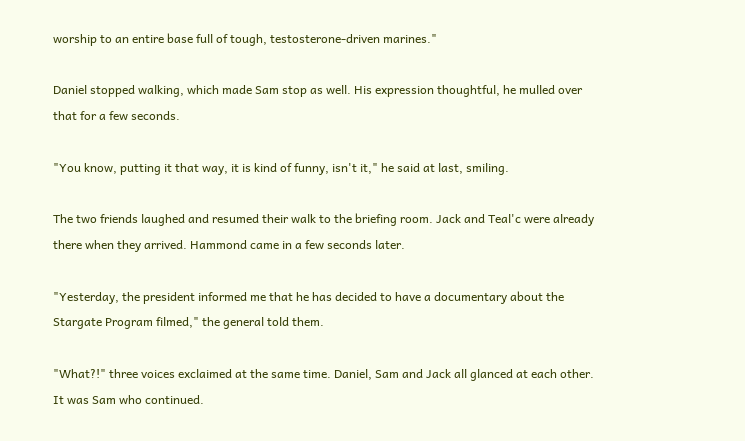worship to an entire base full of tough, testosterone-driven marines."

Daniel stopped walking, which made Sam stop as well. His expression thoughtful, he mulled over that for a few seconds.

"You know, putting it that way, it is kind of funny, isn't it," he said at last, smiling.

The two friends laughed and resumed their walk to the briefing room. Jack and Teal'c were already there when they arrived. Hammond came in a few seconds later.

"Yesterday, the president informed me that he has decided to have a documentary about the Stargate Program filmed," the general told them.

"What?!" three voices exclaimed at the same time. Daniel, Sam and Jack all glanced at each other. It was Sam who continued.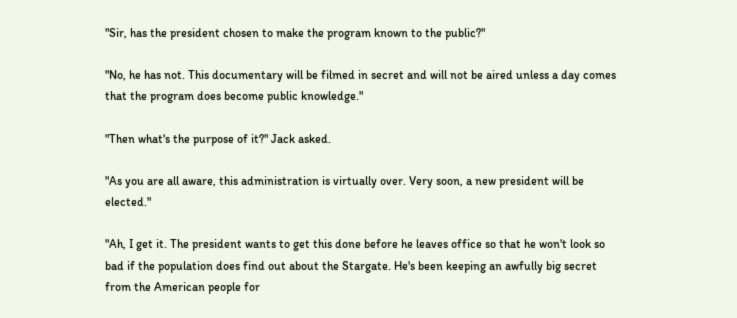"Sir, has the president chosen to make the program known to the public?"

"No, he has not. This documentary will be filmed in secret and will not be aired unless a day comes that the program does become public knowledge."

"Then what's the purpose of it?" Jack asked.

"As you are all aware, this administration is virtually over. Very soon, a new president will be elected."

"Ah, I get it. The president wants to get this done before he leaves office so that he won't look so bad if the population does find out about the Stargate. He's been keeping an awfully big secret from the American people for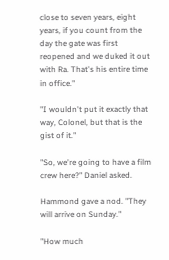close to seven years, eight years, if you count from the day the gate was first reopened and we duked it out with Ra. That's his entire time in office."

"I wouldn't put it exactly that way, Colonel, but that is the gist of it."

"So, we're going to have a film crew here?" Daniel asked.

Hammond gave a nod. "They will arrive on Sunday."

"How much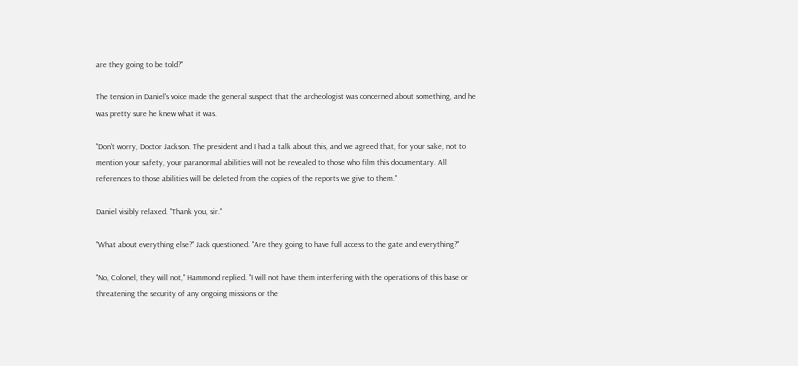are they going to be told?"

The tension in Daniel's voice made the general suspect that the archeologist was concerned about something, and he was pretty sure he knew what it was.

"Don't worry, Doctor Jackson. The president and I had a talk about this, and we agreed that, for your sake, not to mention your safety, your paranormal abilities will not be revealed to those who film this documentary. All references to those abilities will be deleted from the copies of the reports we give to them."

Daniel visibly relaxed. "Thank you, sir."

"What about everything else?" Jack questioned. "Are they going to have full access to the gate and everything?"

"No, Colonel, they will not," Hammond replied. "I will not have them interfering with the operations of this base or threatening the security of any ongoing missions or the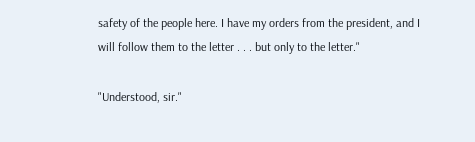safety of the people here. I have my orders from the president, and I will follow them to the letter . . . but only to the letter."

"Understood, sir."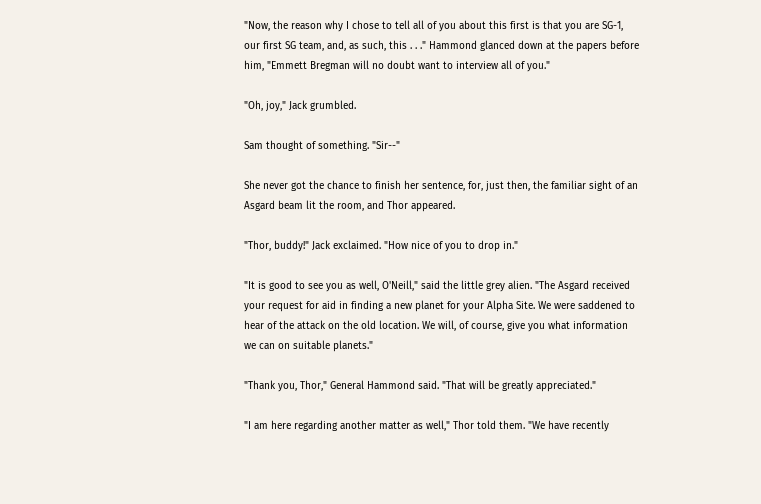"Now, the reason why I chose to tell all of you about this first is that you are SG-1, our first SG team, and, as such, this . . ." Hammond glanced down at the papers before him, "Emmett Bregman will no doubt want to interview all of you."

"Oh, joy," Jack grumbled.

Sam thought of something. "Sir--"

She never got the chance to finish her sentence, for, just then, the familiar sight of an Asgard beam lit the room, and Thor appeared.

"Thor, buddy!" Jack exclaimed. "How nice of you to drop in."

"It is good to see you as well, O'Neill," said the little grey alien. "The Asgard received your request for aid in finding a new planet for your Alpha Site. We were saddened to hear of the attack on the old location. We will, of course, give you what information we can on suitable planets."

"Thank you, Thor," General Hammond said. "That will be greatly appreciated."

"I am here regarding another matter as well," Thor told them. "We have recently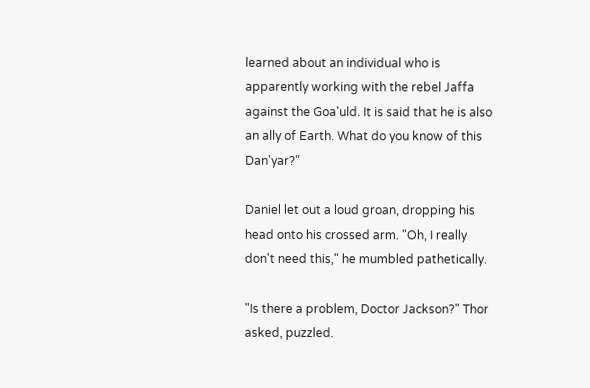learned about an individual who is apparently working with the rebel Jaffa against the Goa'uld. It is said that he is also an ally of Earth. What do you know of this Dan'yar?"

Daniel let out a loud groan, dropping his head onto his crossed arm. "Oh, I really don't need this," he mumbled pathetically.

"Is there a problem, Doctor Jackson?" Thor asked, puzzled.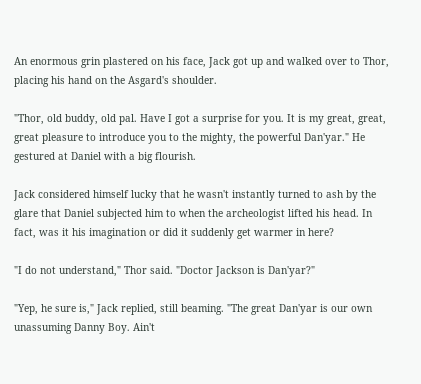An enormous grin plastered on his face, Jack got up and walked over to Thor, placing his hand on the Asgard's shoulder.

"Thor, old buddy, old pal. Have I got a surprise for you. It is my great, great, great pleasure to introduce you to the mighty, the powerful Dan'yar." He gestured at Daniel with a big flourish.

Jack considered himself lucky that he wasn't instantly turned to ash by the glare that Daniel subjected him to when the archeologist lifted his head. In fact, was it his imagination or did it suddenly get warmer in here?

"I do not understand," Thor said. "Doctor Jackson is Dan'yar?"

"Yep, he sure is," Jack replied, still beaming. "The great Dan'yar is our own unassuming Danny Boy. Ain't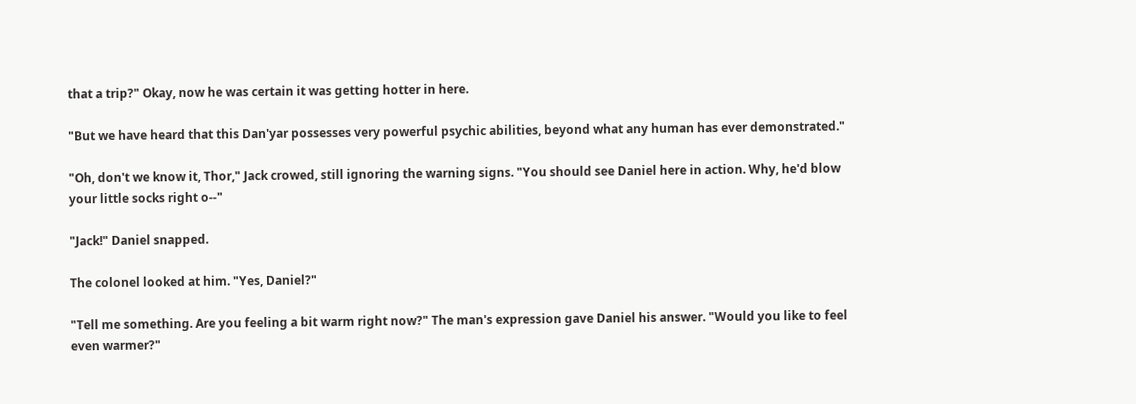that a trip?" Okay, now he was certain it was getting hotter in here.

"But we have heard that this Dan'yar possesses very powerful psychic abilities, beyond what any human has ever demonstrated."

"Oh, don't we know it, Thor," Jack crowed, still ignoring the warning signs. "You should see Daniel here in action. Why, he'd blow your little socks right o--"

"Jack!" Daniel snapped.

The colonel looked at him. "Yes, Daniel?"

"Tell me something. Are you feeling a bit warm right now?" The man's expression gave Daniel his answer. "Would you like to feel even warmer?"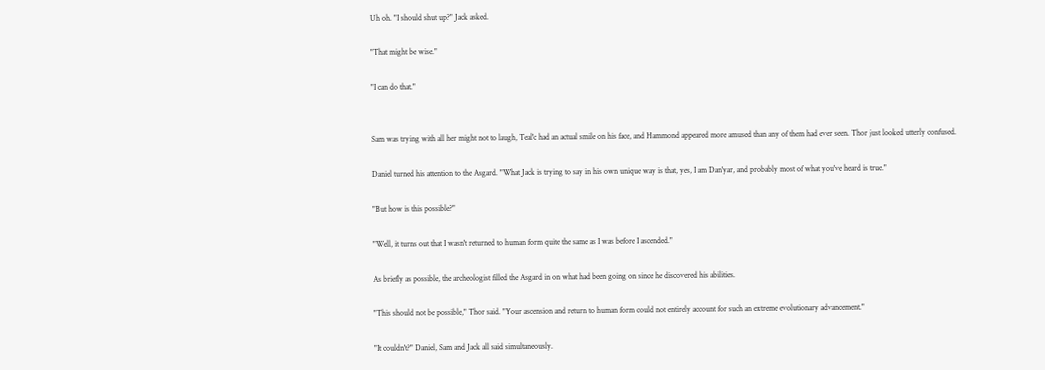Uh oh. "I should shut up?" Jack asked.

"That might be wise."

"I can do that."


Sam was trying with all her might not to laugh, Teal'c had an actual smile on his face, and Hammond appeared more amused than any of them had ever seen. Thor just looked utterly confused.

Daniel turned his attention to the Asgard. "What Jack is trying to say in his own unique way is that, yes, I am Dan'yar, and probably most of what you've heard is true."

"But how is this possible?"

"Well, it turns out that I wasn't returned to human form quite the same as I was before I ascended."

As briefly as possible, the archeologist filled the Asgard in on what had been going on since he discovered his abilities.

"This should not be possible," Thor said. "Your ascension and return to human form could not entirely account for such an extreme evolutionary advancement."

"It couldn't?" Daniel, Sam and Jack all said simultaneously.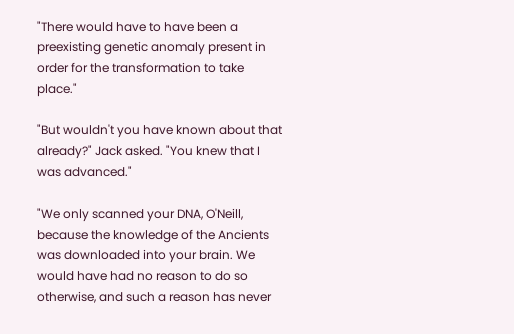"There would have to have been a preexisting genetic anomaly present in order for the transformation to take place."

"But wouldn't you have known about that already?" Jack asked. "You knew that I was advanced."

"We only scanned your DNA, O'Neill, because the knowledge of the Ancients was downloaded into your brain. We would have had no reason to do so otherwise, and such a reason has never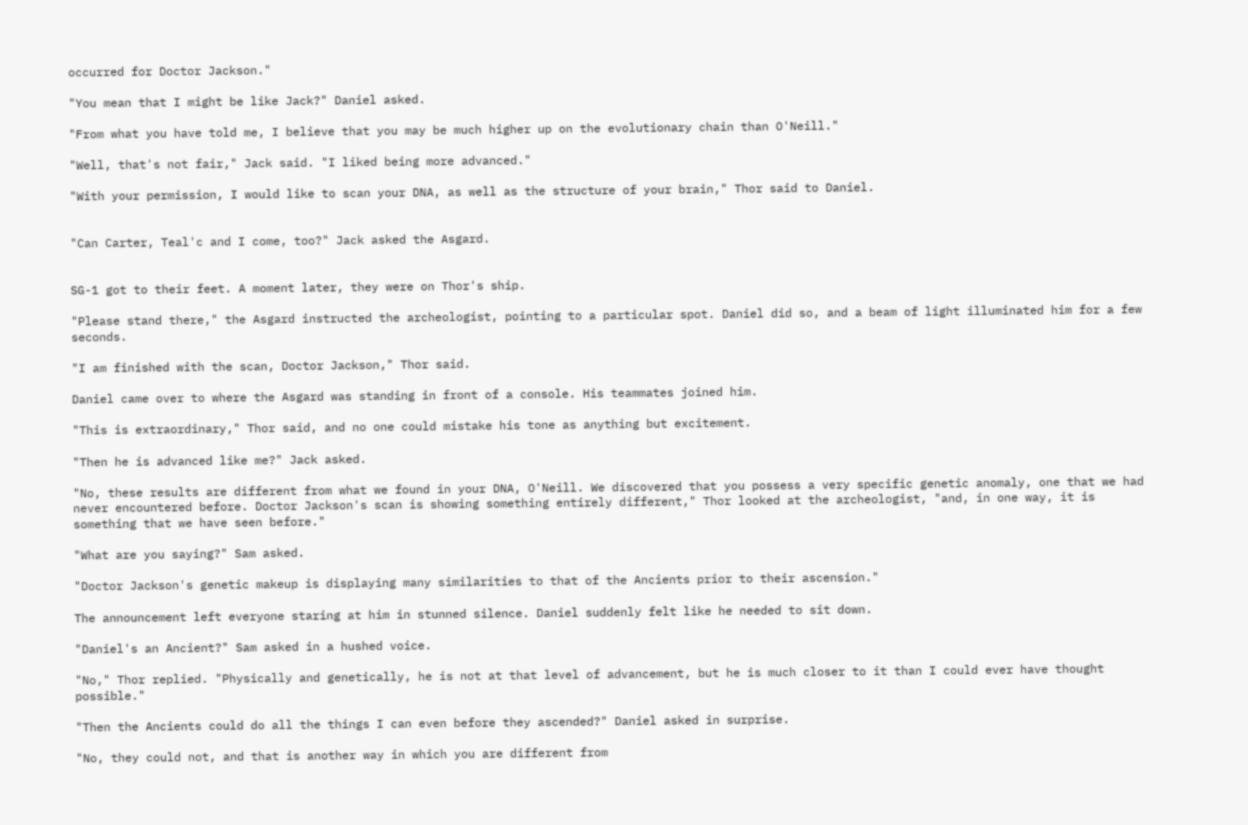occurred for Doctor Jackson."

"You mean that I might be like Jack?" Daniel asked.

"From what you have told me, I believe that you may be much higher up on the evolutionary chain than O'Neill."

"Well, that's not fair," Jack said. "I liked being more advanced."

"With your permission, I would like to scan your DNA, as well as the structure of your brain," Thor said to Daniel.


"Can Carter, Teal'c and I come, too?" Jack asked the Asgard.


SG-1 got to their feet. A moment later, they were on Thor's ship.

"Please stand there," the Asgard instructed the archeologist, pointing to a particular spot. Daniel did so, and a beam of light illuminated him for a few seconds.

"I am finished with the scan, Doctor Jackson," Thor said.

Daniel came over to where the Asgard was standing in front of a console. His teammates joined him.

"This is extraordinary," Thor said, and no one could mistake his tone as anything but excitement.

"Then he is advanced like me?" Jack asked.

"No, these results are different from what we found in your DNA, O'Neill. We discovered that you possess a very specific genetic anomaly, one that we had never encountered before. Doctor Jackson's scan is showing something entirely different," Thor looked at the archeologist, "and, in one way, it is something that we have seen before."

"What are you saying?" Sam asked.

"Doctor Jackson's genetic makeup is displaying many similarities to that of the Ancients prior to their ascension."

The announcement left everyone staring at him in stunned silence. Daniel suddenly felt like he needed to sit down.

"Daniel's an Ancient?" Sam asked in a hushed voice.

"No," Thor replied. "Physically and genetically, he is not at that level of advancement, but he is much closer to it than I could ever have thought possible."

"Then the Ancients could do all the things I can even before they ascended?" Daniel asked in surprise.

"No, they could not, and that is another way in which you are different from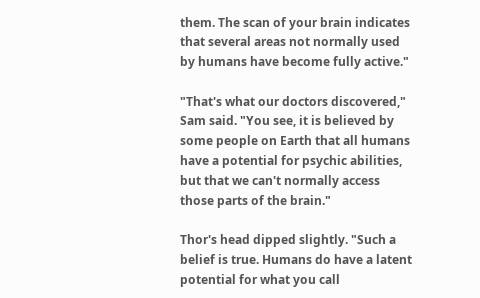them. The scan of your brain indicates that several areas not normally used by humans have become fully active."

"That's what our doctors discovered," Sam said. "You see, it is believed by some people on Earth that all humans have a potential for psychic abilities, but that we can't normally access those parts of the brain."

Thor's head dipped slightly. "Such a belief is true. Humans do have a latent potential for what you call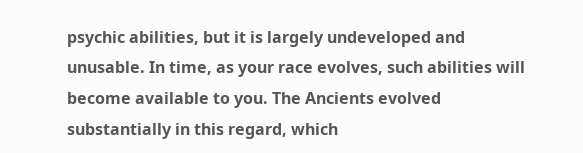psychic abilities, but it is largely undeveloped and unusable. In time, as your race evolves, such abilities will become available to you. The Ancients evolved substantially in this regard, which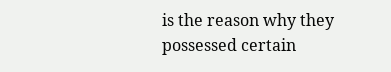is the reason why they possessed certain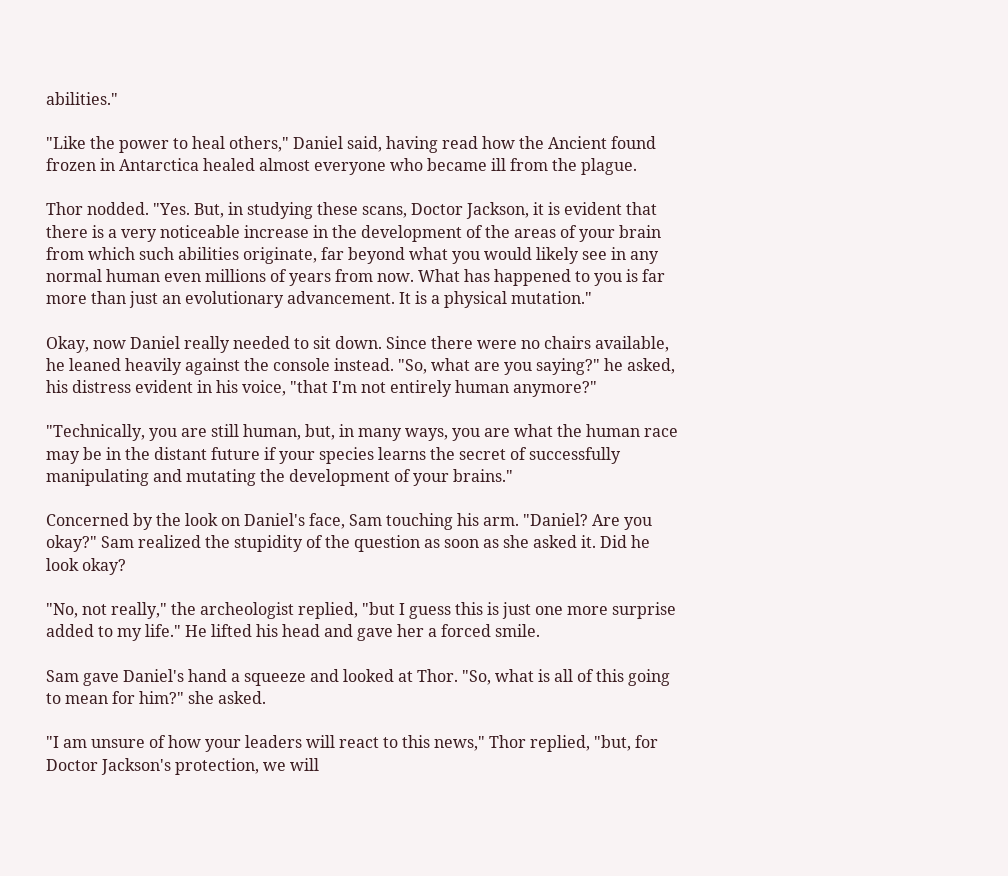abilities."

"Like the power to heal others," Daniel said, having read how the Ancient found frozen in Antarctica healed almost everyone who became ill from the plague.

Thor nodded. "Yes. But, in studying these scans, Doctor Jackson, it is evident that there is a very noticeable increase in the development of the areas of your brain from which such abilities originate, far beyond what you would likely see in any normal human even millions of years from now. What has happened to you is far more than just an evolutionary advancement. It is a physical mutation."

Okay, now Daniel really needed to sit down. Since there were no chairs available, he leaned heavily against the console instead. "So, what are you saying?" he asked, his distress evident in his voice, "that I'm not entirely human anymore?"

"Technically, you are still human, but, in many ways, you are what the human race may be in the distant future if your species learns the secret of successfully manipulating and mutating the development of your brains."

Concerned by the look on Daniel's face, Sam touching his arm. "Daniel? Are you okay?" Sam realized the stupidity of the question as soon as she asked it. Did he look okay?

"No, not really," the archeologist replied, "but I guess this is just one more surprise added to my life." He lifted his head and gave her a forced smile.

Sam gave Daniel's hand a squeeze and looked at Thor. "So, what is all of this going to mean for him?" she asked.

"I am unsure of how your leaders will react to this news," Thor replied, "but, for Doctor Jackson's protection, we will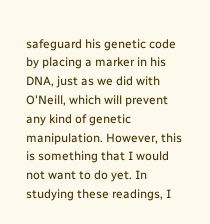safeguard his genetic code by placing a marker in his DNA, just as we did with O'Neill, which will prevent any kind of genetic manipulation. However, this is something that I would not want to do yet. In studying these readings, I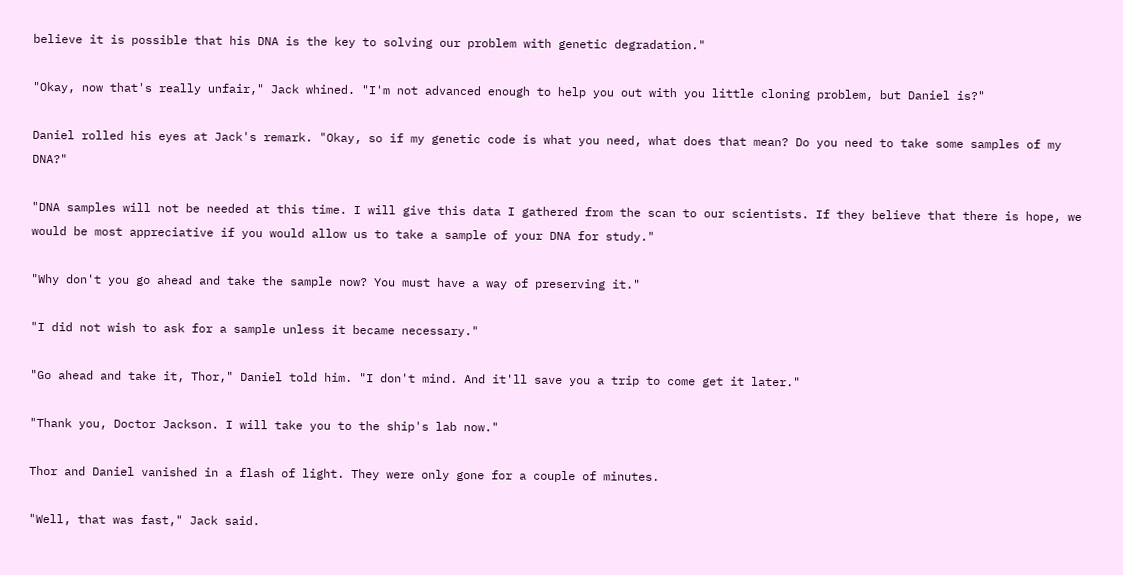believe it is possible that his DNA is the key to solving our problem with genetic degradation."

"Okay, now that's really unfair," Jack whined. "I'm not advanced enough to help you out with you little cloning problem, but Daniel is?"

Daniel rolled his eyes at Jack's remark. "Okay, so if my genetic code is what you need, what does that mean? Do you need to take some samples of my DNA?"

"DNA samples will not be needed at this time. I will give this data I gathered from the scan to our scientists. If they believe that there is hope, we would be most appreciative if you would allow us to take a sample of your DNA for study."

"Why don't you go ahead and take the sample now? You must have a way of preserving it."

"I did not wish to ask for a sample unless it became necessary."

"Go ahead and take it, Thor," Daniel told him. "I don't mind. And it'll save you a trip to come get it later."

"Thank you, Doctor Jackson. I will take you to the ship's lab now."

Thor and Daniel vanished in a flash of light. They were only gone for a couple of minutes.

"Well, that was fast," Jack said.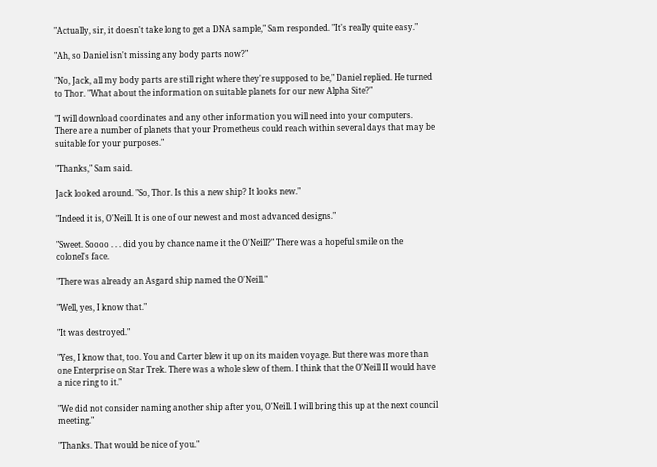"Actually, sir, it doesn't take long to get a DNA sample," Sam responded. "It's really quite easy."

"Ah, so Daniel isn't missing any body parts now?"

"No, Jack, all my body parts are still right where they're supposed to be," Daniel replied. He turned to Thor. "What about the information on suitable planets for our new Alpha Site?"

"I will download coordinates and any other information you will need into your computers. There are a number of planets that your Prometheus could reach within several days that may be suitable for your purposes."

"Thanks," Sam said.

Jack looked around. "So, Thor. Is this a new ship? It looks new."

"Indeed it is, O'Neill. It is one of our newest and most advanced designs."

"Sweet. Soooo . . . did you by chance name it the O'Neill?" There was a hopeful smile on the colonel's face.

"There was already an Asgard ship named the O'Neill."

"Well, yes, I know that."

"It was destroyed."

"Yes, I know that, too. You and Carter blew it up on its maiden voyage. But there was more than one Enterprise on Star Trek. There was a whole slew of them. I think that the O'Neill II would have a nice ring to it."

"We did not consider naming another ship after you, O'Neill. I will bring this up at the next council meeting."

"Thanks. That would be nice of you."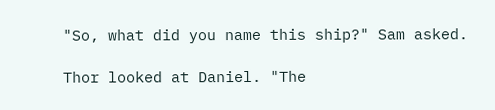"So, what did you name this ship?" Sam asked.

Thor looked at Daniel. "The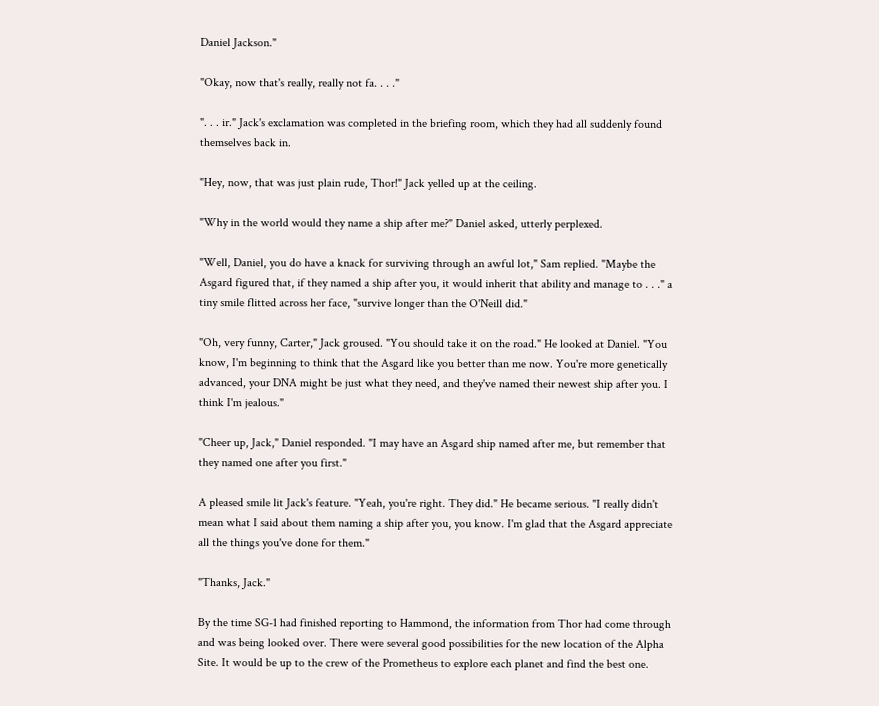Daniel Jackson."

"Okay, now that's really, really not fa. . . ."

". . . ir." Jack's exclamation was completed in the briefing room, which they had all suddenly found themselves back in.

"Hey, now, that was just plain rude, Thor!" Jack yelled up at the ceiling.

"Why in the world would they name a ship after me?" Daniel asked, utterly perplexed.

"Well, Daniel, you do have a knack for surviving through an awful lot," Sam replied. "Maybe the Asgard figured that, if they named a ship after you, it would inherit that ability and manage to . . ." a tiny smile flitted across her face, "survive longer than the O'Neill did."

"Oh, very funny, Carter," Jack groused. "You should take it on the road." He looked at Daniel. "You know, I'm beginning to think that the Asgard like you better than me now. You're more genetically advanced, your DNA might be just what they need, and they've named their newest ship after you. I think I'm jealous."

"Cheer up, Jack," Daniel responded. "I may have an Asgard ship named after me, but remember that they named one after you first."

A pleased smile lit Jack's feature. "Yeah, you're right. They did." He became serious. "I really didn't mean what I said about them naming a ship after you, you know. I'm glad that the Asgard appreciate all the things you've done for them."

"Thanks, Jack."

By the time SG-1 had finished reporting to Hammond, the information from Thor had come through and was being looked over. There were several good possibilities for the new location of the Alpha Site. It would be up to the crew of the Prometheus to explore each planet and find the best one.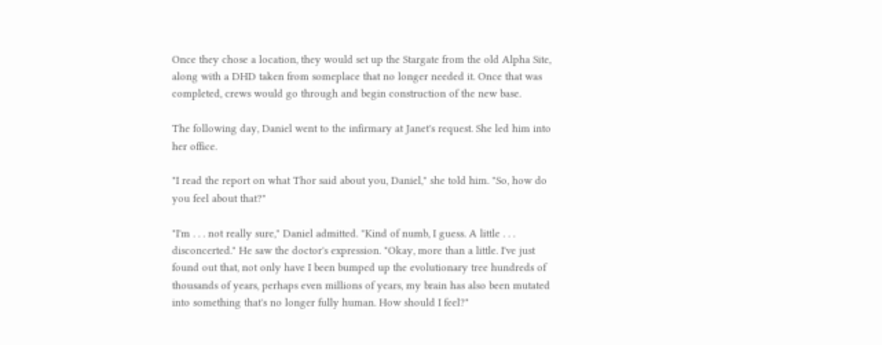Once they chose a location, they would set up the Stargate from the old Alpha Site, along with a DHD taken from someplace that no longer needed it. Once that was completed, crews would go through and begin construction of the new base.

The following day, Daniel went to the infirmary at Janet's request. She led him into her office.

"I read the report on what Thor said about you, Daniel," she told him. "So, how do you feel about that?"

"I'm . . . not really sure," Daniel admitted. "Kind of numb, I guess. A little . . . disconcerted." He saw the doctor's expression. "Okay, more than a little. I've just found out that, not only have I been bumped up the evolutionary tree hundreds of thousands of years, perhaps even millions of years, my brain has also been mutated into something that's no longer fully human. How should I feel?"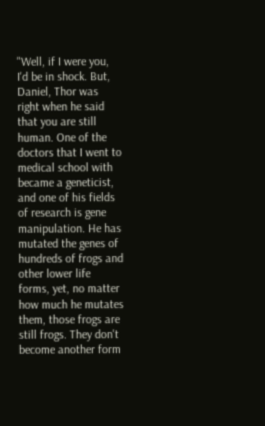"Well, if I were you, I'd be in shock. But, Daniel, Thor was right when he said that you are still human. One of the doctors that I went to medical school with became a geneticist, and one of his fields of research is gene manipulation. He has mutated the genes of hundreds of frogs and other lower life forms, yet, no matter how much he mutates them, those frogs are still frogs. They don't become another form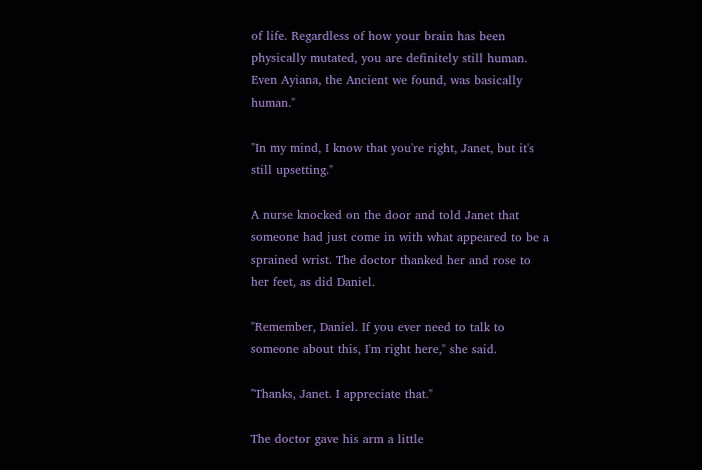of life. Regardless of how your brain has been physically mutated, you are definitely still human. Even Ayiana, the Ancient we found, was basically human."

"In my mind, I know that you're right, Janet, but it's still upsetting."

A nurse knocked on the door and told Janet that someone had just come in with what appeared to be a sprained wrist. The doctor thanked her and rose to her feet, as did Daniel.

"Remember, Daniel. If you ever need to talk to someone about this, I'm right here," she said.

"Thanks, Janet. I appreciate that."

The doctor gave his arm a little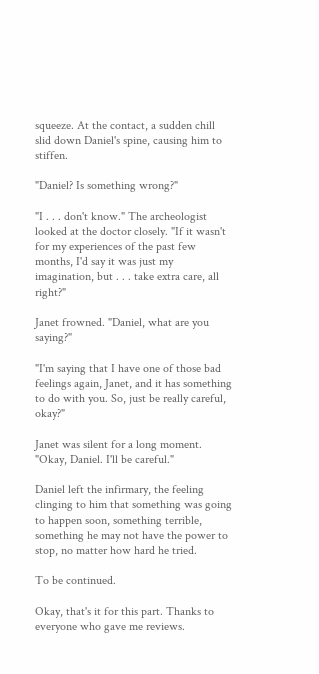squeeze. At the contact, a sudden chill slid down Daniel's spine, causing him to stiffen.

"Daniel? Is something wrong?"

"I . . . don't know." The archeologist looked at the doctor closely. "If it wasn't for my experiences of the past few months, I'd say it was just my imagination, but . . . take extra care, all right?"

Janet frowned. "Daniel, what are you saying?"

"I'm saying that I have one of those bad feelings again, Janet, and it has something to do with you. So, just be really careful, okay?"

Janet was silent for a long moment. "Okay, Daniel. I'll be careful."

Daniel left the infirmary, the feeling clinging to him that something was going to happen soon, something terrible, something he may not have the power to stop, no matter how hard he tried.

To be continued.

Okay, that's it for this part. Thanks to everyone who gave me reviews.